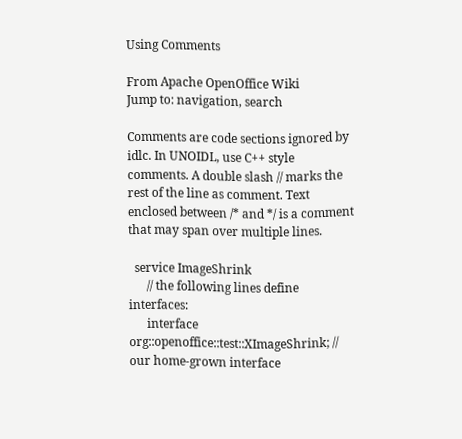Using Comments

From Apache OpenOffice Wiki
Jump to: navigation, search

Comments are code sections ignored by idlc. In UNOIDL, use C++ style comments. A double slash // marks the rest of the line as comment. Text enclosed between /* and */ is a comment that may span over multiple lines.

  service ImageShrink
      // the following lines define interfaces:
      interface org::openoffice::test::XImageShrink; // our home-grown interface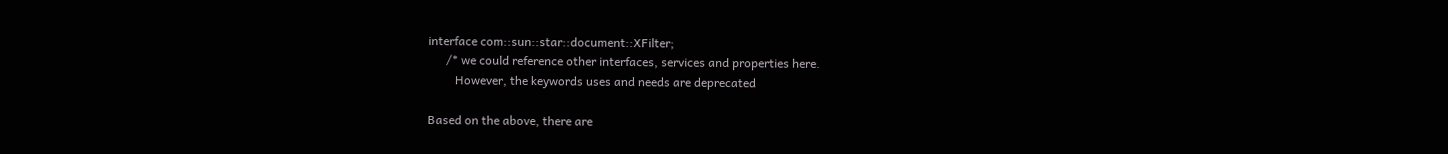interface com::sun::star::document::XFilter;
      /* we could reference other interfaces, services and properties here.
         However, the keywords uses and needs are deprecated

Based on the above, there are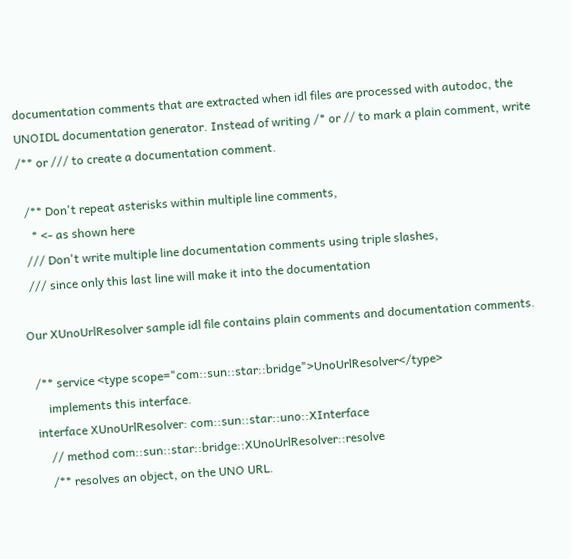documentation comments that are extracted when idl files are processed with autodoc, the UNOIDL documentation generator. Instead of writing /* or // to mark a plain comment, write /** or /// to create a documentation comment.

  /** Don't repeat asterisks within multiple line comments,
    * <- as shown here
  /// Don't write multiple line documentation comments using triple slashes,
  /// since only this last line will make it into the documentation

Our XUnoUrlResolver sample idl file contains plain comments and documentation comments.

  /** service <type scope="com::sun::star::bridge">UnoUrlResolver</type>
      implements this interface.
  interface XUnoUrlResolver: com::sun::star::uno::XInterface
      // method com::sun::star::bridge::XUnoUrlResolver::resolve
      /** resolves an object, on the UNO URL.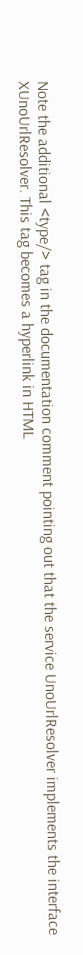Note the additional <type/> tag in the documentation comment pointing out that the service UnoUrlResolver implements the interface XUnoUrlResolver. This tag becomes a hyperlink in HTML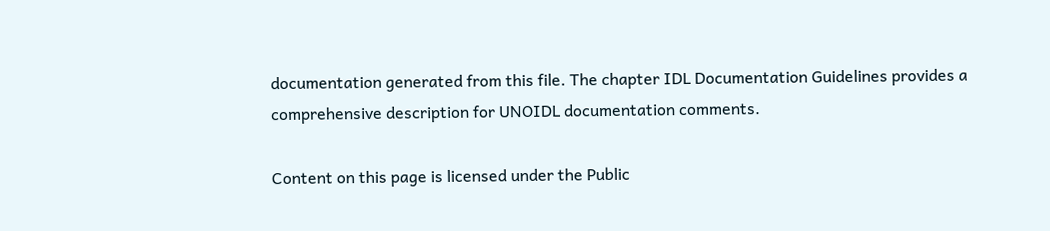documentation generated from this file. The chapter IDL Documentation Guidelines provides a comprehensive description for UNOIDL documentation comments.

Content on this page is licensed under the Public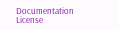Documentation License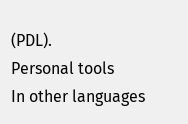(PDL).
Personal tools
In other languages